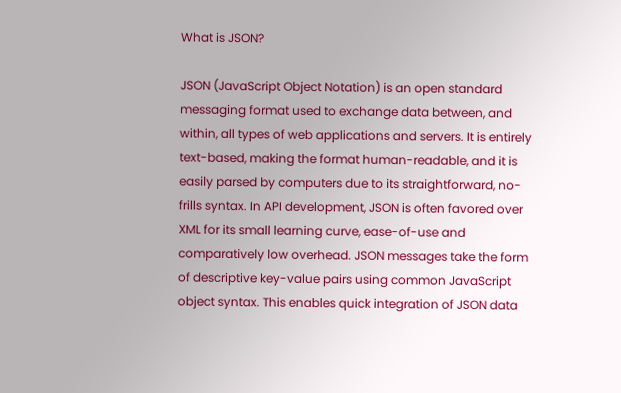What is JSON?

JSON (JavaScript Object Notation) is an open standard messaging format used to exchange data between, and within, all types of web applications and servers. It is entirely text-based, making the format human-readable, and it is easily parsed by computers due to its straightforward, no-frills syntax. In API development, JSON is often favored over XML for its small learning curve, ease-of-use and comparatively low overhead. JSON messages take the form of descriptive key-value pairs using common JavaScript object syntax. This enables quick integration of JSON data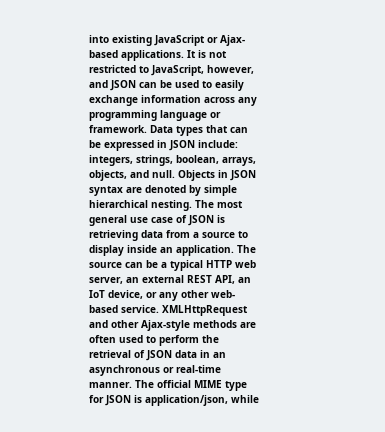into existing JavaScript or Ajax-based applications. It is not restricted to JavaScript, however, and JSON can be used to easily exchange information across any programming language or framework. Data types that can be expressed in JSON include: integers, strings, boolean, arrays, objects, and null. Objects in JSON syntax are denoted by simple hierarchical nesting. The most general use case of JSON is retrieving data from a source to display inside an application. The source can be a typical HTTP web server, an external REST API, an IoT device, or any other web-based service. XMLHttpRequest and other Ajax-style methods are often used to perform the retrieval of JSON data in an asynchronous or real-time manner. The official MIME type for JSON is application/json, while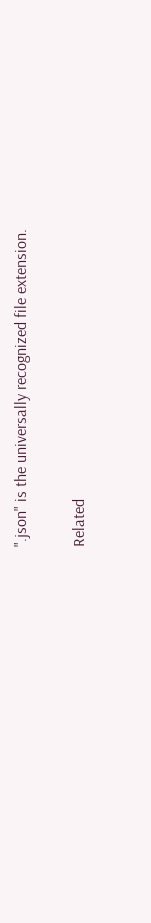".json" is the universally recognized file extension.

Related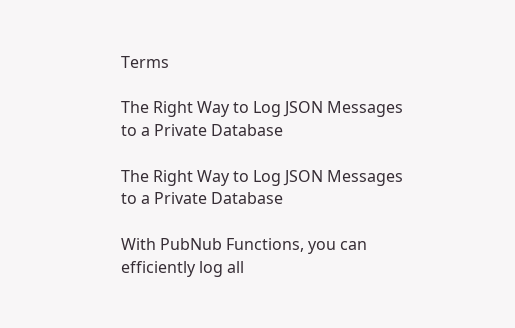Terms

The Right Way to Log JSON Messages to a Private Database

The Right Way to Log JSON Messages to a Private Database

With PubNub Functions, you can efficiently log all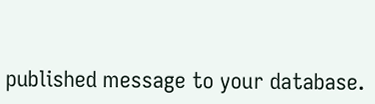published message to your database.